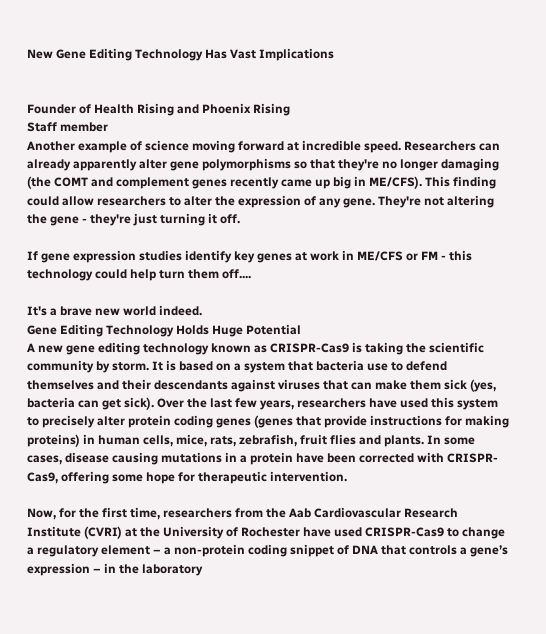New Gene Editing Technology Has Vast Implications


Founder of Health Rising and Phoenix Rising
Staff member
Another example of science moving forward at incredible speed. Researchers can already apparently alter gene polymorphisms so that they're no longer damaging (the COMT and complement genes recently came up big in ME/CFS). This finding could allow researchers to alter the expression of any gene. They're not altering the gene - they're just turning it off.

If gene expression studies identify key genes at work in ME/CFS or FM - this technology could help turn them off....

It's a brave new world indeed.
Gene Editing Technology Holds Huge Potential
A new gene editing technology known as CRISPR-Cas9 is taking the scientific community by storm. It is based on a system that bacteria use to defend themselves and their descendants against viruses that can make them sick (yes, bacteria can get sick). Over the last few years, researchers have used this system to precisely alter protein coding genes (genes that provide instructions for making proteins) in human cells, mice, rats, zebrafish, fruit flies and plants. In some cases, disease causing mutations in a protein have been corrected with CRISPR-Cas9, offering some hope for therapeutic intervention.

Now, for the first time, researchers from the Aab Cardiovascular Research Institute (CVRI) at the University of Rochester have used CRISPR-Cas9 to change a regulatory element – a non-protein coding snippet of DNA that controls a gene’s expression – in the laboratory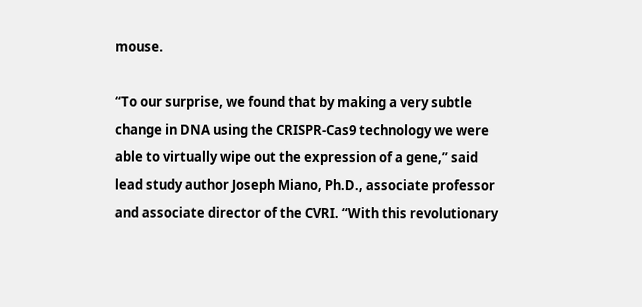mouse.

“To our surprise, we found that by making a very subtle change in DNA using the CRISPR-Cas9 technology we were able to virtually wipe out the expression of a gene,” said lead study author Joseph Miano, Ph.D., associate professor and associate director of the CVRI. “With this revolutionary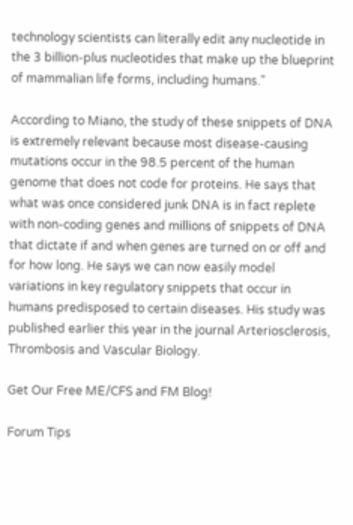technology scientists can literally edit any nucleotide in the 3 billion-plus nucleotides that make up the blueprint of mammalian life forms, including humans.”

According to Miano, the study of these snippets of DNA is extremely relevant because most disease-causing mutations occur in the 98.5 percent of the human genome that does not code for proteins. He says that what was once considered junk DNA is in fact replete with non-coding genes and millions of snippets of DNA that dictate if and when genes are turned on or off and for how long. He says we can now easily model variations in key regulatory snippets that occur in humans predisposed to certain diseases. His study was published earlier this year in the journal Arteriosclerosis, Thrombosis and Vascular Biology.

Get Our Free ME/CFS and FM Blog!

Forum Tips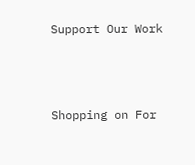Support Our Work



Shopping on For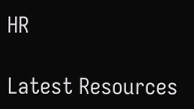HR

Latest Resources